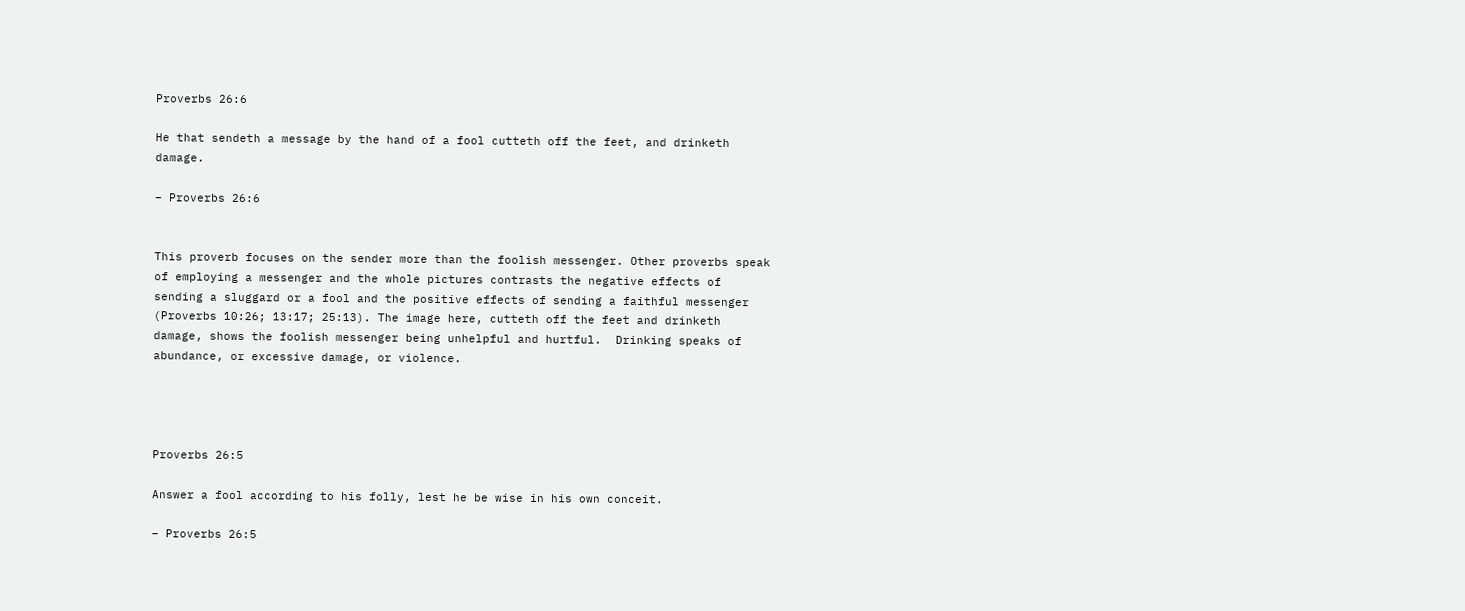Proverbs 26:6

He that sendeth a message by the hand of a fool cutteth off the feet, and drinketh damage.

– Proverbs 26:6


This proverb focuses on the sender more than the foolish messenger. Other proverbs speak of employing a messenger and the whole pictures contrasts the negative effects of sending a sluggard or a fool and the positive effects of sending a faithful messenger (Proverbs 10:26; 13:17; 25:13). The image here, cutteth off the feet and drinketh damage, shows the foolish messenger being unhelpful and hurtful.  Drinking speaks of abundance, or excessive damage, or violence.




Proverbs 26:5

Answer a fool according to his folly, lest he be wise in his own conceit.

– Proverbs 26:5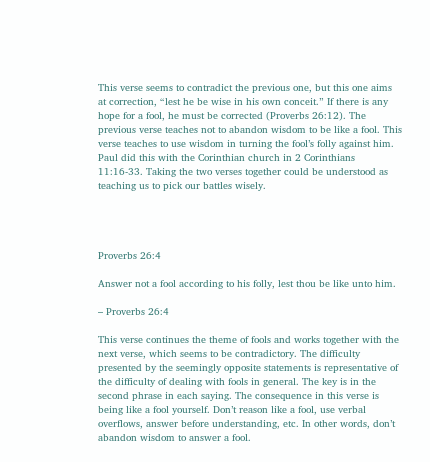This verse seems to contradict the previous one, but this one aims at correction, “lest he be wise in his own conceit.” If there is any hope for a fool, he must be corrected (Proverbs 26:12). The previous verse teaches not to abandon wisdom to be like a fool. This verse teaches to use wisdom in turning the fool’s folly against him. Paul did this with the Corinthian church in 2 Corinthians 11:16-33. Taking the two verses together could be understood as teaching us to pick our battles wisely.




Proverbs 26:4

Answer not a fool according to his folly, lest thou be like unto him.

– Proverbs 26:4

This verse continues the theme of fools and works together with the next verse, which seems to be contradictory. The difficulty presented by the seemingly opposite statements is representative of the difficulty of dealing with fools in general. The key is in the second phrase in each saying. The consequence in this verse is being like a fool yourself. Don’t reason like a fool, use verbal overflows, answer before understanding, etc. In other words, don’t abandon wisdom to answer a fool.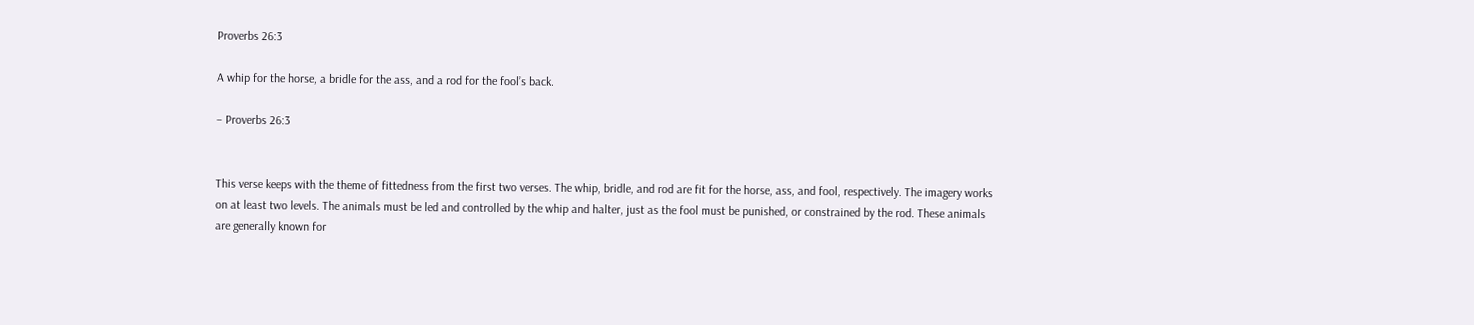Proverbs 26:3

A whip for the horse, a bridle for the ass, and a rod for the fool’s back.

– Proverbs 26:3


This verse keeps with the theme of fittedness from the first two verses. The whip, bridle, and rod are fit for the horse, ass, and fool, respectively. The imagery works on at least two levels. The animals must be led and controlled by the whip and halter, just as the fool must be punished, or constrained by the rod. These animals are generally known for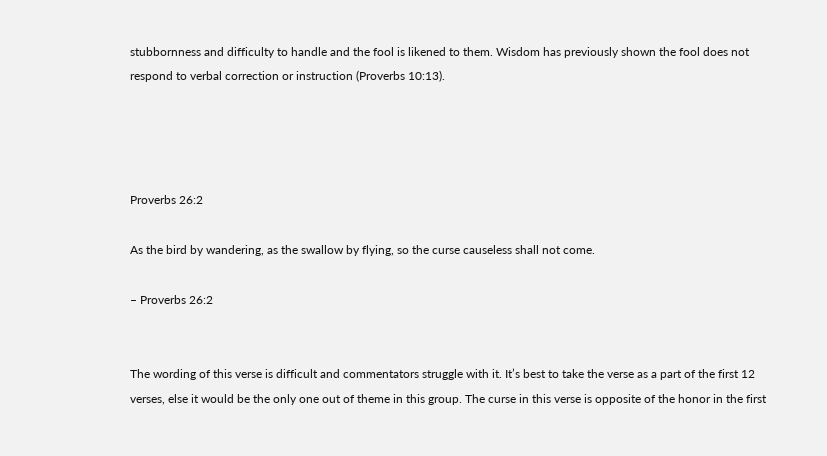stubbornness and difficulty to handle and the fool is likened to them. Wisdom has previously shown the fool does not respond to verbal correction or instruction (Proverbs 10:13).




Proverbs 26:2

As the bird by wandering, as the swallow by flying, so the curse causeless shall not come.

– Proverbs 26:2


The wording of this verse is difficult and commentators struggle with it. It’s best to take the verse as a part of the first 12 verses, else it would be the only one out of theme in this group. The curse in this verse is opposite of the honor in the first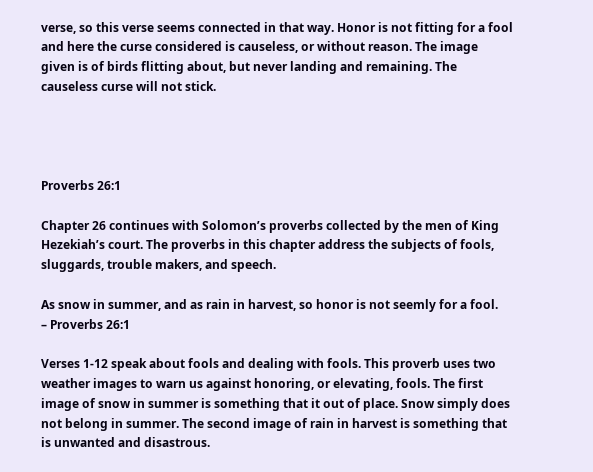verse, so this verse seems connected in that way. Honor is not fitting for a fool and here the curse considered is causeless, or without reason. The image given is of birds flitting about, but never landing and remaining. The causeless curse will not stick.




Proverbs 26:1

Chapter 26 continues with Solomon’s proverbs collected by the men of King Hezekiah’s court. The proverbs in this chapter address the subjects of fools, sluggards, trouble makers, and speech.

As snow in summer, and as rain in harvest, so honor is not seemly for a fool.
– Proverbs 26:1

Verses 1-12 speak about fools and dealing with fools. This proverb uses two weather images to warn us against honoring, or elevating, fools. The first image of snow in summer is something that it out of place. Snow simply does not belong in summer. The second image of rain in harvest is something that is unwanted and disastrous.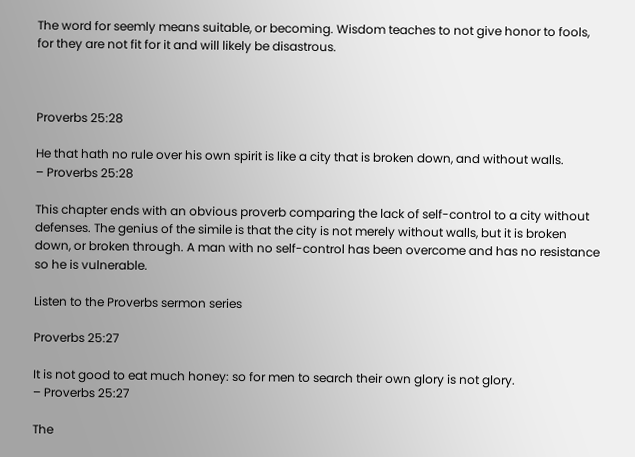The word for seemly means suitable, or becoming. Wisdom teaches to not give honor to fools, for they are not fit for it and will likely be disastrous.



Proverbs 25:28

He that hath no rule over his own spirit is like a city that is broken down, and without walls.
– Proverbs 25:28

This chapter ends with an obvious proverb comparing the lack of self-control to a city without defenses. The genius of the simile is that the city is not merely without walls, but it is broken down, or broken through. A man with no self-control has been overcome and has no resistance so he is vulnerable.

Listen to the Proverbs sermon series

Proverbs 25:27

It is not good to eat much honey: so for men to search their own glory is not glory.
– Proverbs 25:27

The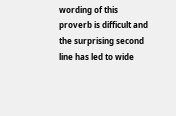wording of this proverb is difficult and the surprising second line has led to wide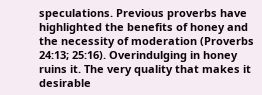speculations. Previous proverbs have highlighted the benefits of honey and the necessity of moderation (Proverbs 24:13; 25:16). Overindulging in honey ruins it. The very quality that makes it desirable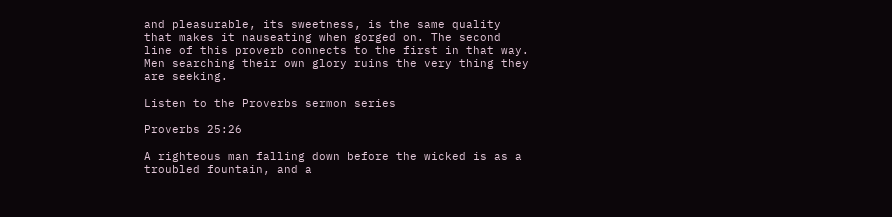and pleasurable, its sweetness, is the same quality that makes it nauseating when gorged on. The second line of this proverb connects to the first in that way. Men searching their own glory ruins the very thing they are seeking.

Listen to the Proverbs sermon series

Proverbs 25:26

A righteous man falling down before the wicked is as a troubled fountain, and a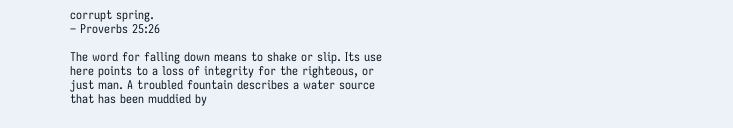corrupt spring.
– Proverbs 25:26

The word for falling down means to shake or slip. Its use here points to a loss of integrity for the righteous, or just man. A troubled fountain describes a water source that has been muddied by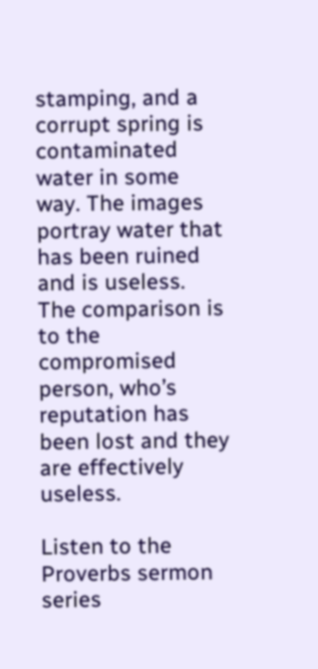stamping, and a corrupt spring is contaminated water in some way. The images portray water that has been ruined and is useless. The comparison is to the compromised person, who’s reputation has been lost and they are effectively useless.

Listen to the Proverbs sermon series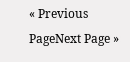« Previous PageNext Page »